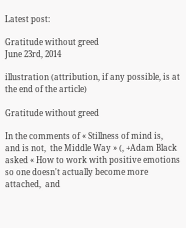Latest post:

Gratitude without greed
June 23rd, 2014

illustration (attribution, if any possible, is at the end of the article)

Gratitude without greed

In the comments of « Stillness of mind is,  and is not,  the Middle Way » (, +Adam Black asked « How to work with positive emotions so one doesn't actually become more attached,  and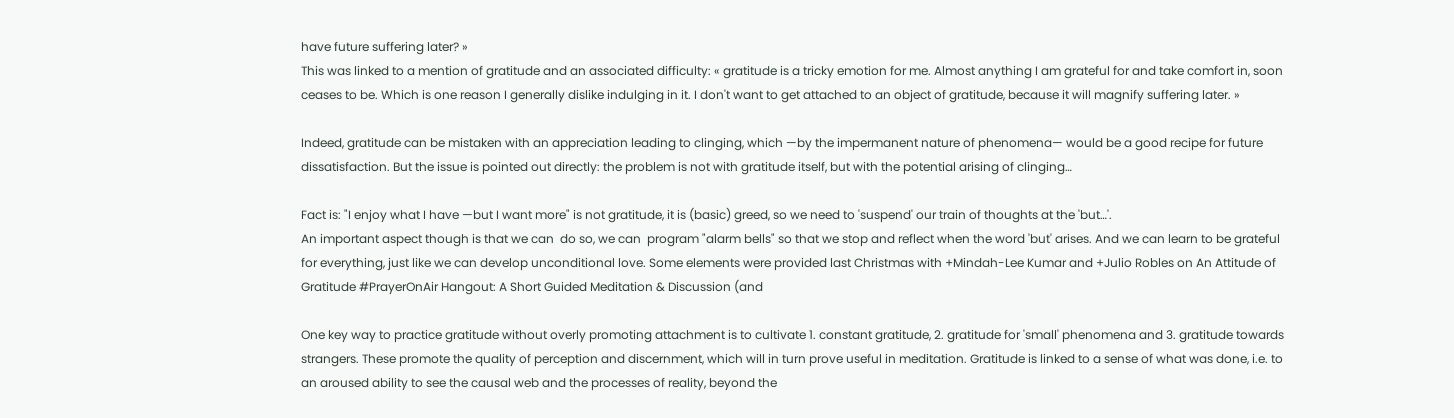have future suffering later? »
This was linked to a mention of gratitude and an associated difficulty: « gratitude is a tricky emotion for me. Almost anything I am grateful for and take comfort in, soon ceases to be. Which is one reason I generally dislike indulging in it. I don't want to get attached to an object of gratitude, because it will magnify suffering later. »

Indeed, gratitude can be mistaken with an appreciation leading to clinging, which —by the impermanent nature of phenomena— would be a good recipe for future dissatisfaction. But the issue is pointed out directly: the problem is not with gratitude itself, but with the potential arising of clinging…

Fact is: "I enjoy what I have —but I want more" is not gratitude, it is (basic) greed, so we need to 'suspend' our train of thoughts at the 'but…'.
An important aspect though is that we can  do so, we can  program "alarm bells" so that we stop and reflect when the word 'but' arises. And we can learn to be grateful for everything, just like we can develop unconditional love. Some elements were provided last Christmas with +Mindah-Lee Kumar and +Julio Robles on An Attitude of Gratitude #PrayerOnAir Hangout: A Short Guided Meditation & Discussion (and

One key way to practice gratitude without overly promoting attachment is to cultivate 1. constant gratitude, 2. gratitude for 'small' phenomena and 3. gratitude towards strangers. These promote the quality of perception and discernment, which will in turn prove useful in meditation. Gratitude is linked to a sense of what was done, i.e. to an aroused ability to see the causal web and the processes of reality, beyond the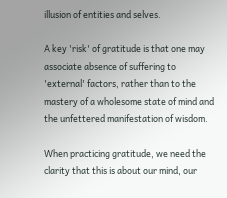illusion of entities and selves.

A key 'risk' of gratitude is that one may associate absence of suffering to 'external' factors, rather than to the mastery of a wholesome state of mind and the unfettered manifestation of wisdom.

When practicing gratitude, we need the clarity that this is about our mind, our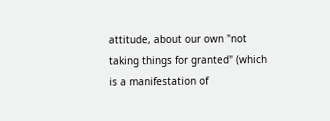attitude, about our own "not taking things for granted" (which is a manifestation of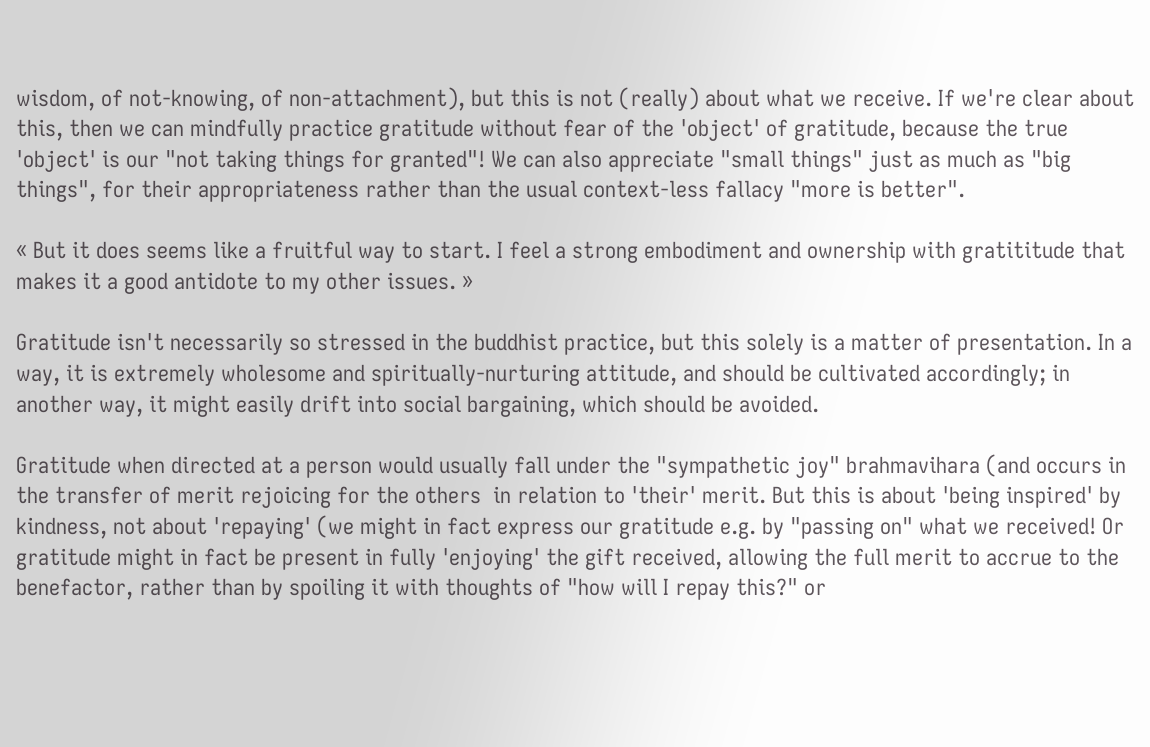wisdom, of not-knowing, of non-attachment), but this is not (really) about what we receive. If we're clear about this, then we can mindfully practice gratitude without fear of the 'object' of gratitude, because the true 'object' is our "not taking things for granted"! We can also appreciate "small things" just as much as "big things", for their appropriateness rather than the usual context-less fallacy "more is better".

« But it does seems like a fruitful way to start. I feel a strong embodiment and ownership with gratititude that makes it a good antidote to my other issues. »

Gratitude isn't necessarily so stressed in the buddhist practice, but this solely is a matter of presentation. In a way, it is extremely wholesome and spiritually-nurturing attitude, and should be cultivated accordingly; in another way, it might easily drift into social bargaining, which should be avoided.

Gratitude when directed at a person would usually fall under the "sympathetic joy" brahmavihara (and occurs in the transfer of merit rejoicing for the others  in relation to 'their' merit. But this is about 'being inspired' by kindness, not about 'repaying' (we might in fact express our gratitude e.g. by "passing on" what we received! Or gratitude might in fact be present in fully 'enjoying' the gift received, allowing the full merit to accrue to the benefactor, rather than by spoiling it with thoughts of "how will I repay this?" or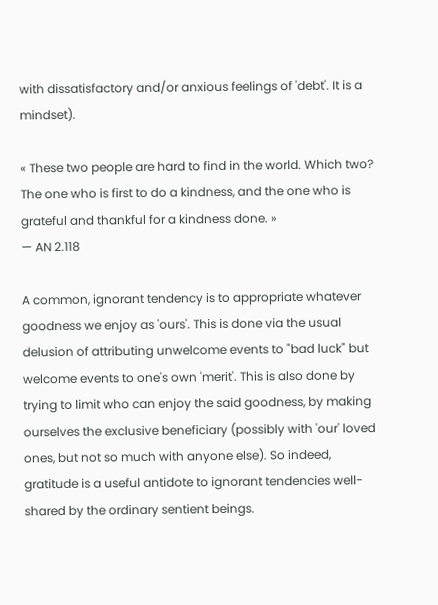with dissatisfactory and/or anxious feelings of 'debt'. It is a mindset).

« These two people are hard to find in the world. Which two? The one who is first to do a kindness, and the one who is grateful and thankful for a kindness done. »
— AN 2.118

A common, ignorant tendency is to appropriate whatever goodness we enjoy as 'ours'. This is done via the usual delusion of attributing unwelcome events to "bad luck" but welcome events to one's own 'merit'. This is also done by trying to limit who can enjoy the said goodness, by making ourselves the exclusive beneficiary (possibly with 'our' loved ones, but not so much with anyone else). So indeed, gratitude is a useful antidote to ignorant tendencies well-shared by the ordinary sentient beings.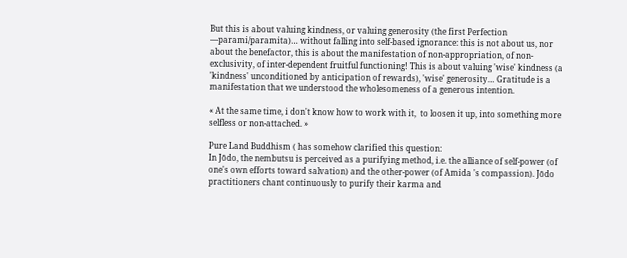But this is about valuing kindness, or valuing generosity (the first Perfection —parami/paramita)… without falling into self-based ignorance: this is not about us, nor about the benefactor, this is about the manifestation of non-appropriation, of non-exclusivity, of inter-dependent fruitful functioning! This is about valuing 'wise' kindness (a 'kindness' unconditioned by anticipation of rewards), 'wise' generosity… Gratitude is a manifestation that we understood the wholesomeness of a generous intention.

« At the same time, i don't know how to work with it,  to loosen it up, into something more selfless or non-attached. »

Pure Land Buddhism ( has somehow clarified this question:
In Jōdo, the nembutsu is perceived as a purifying method, i.e. the alliance of self-power (of one's own efforts toward salvation) and the other-power (of Amida 's compassion). Jōdo practitioners chant continuously to purify their karma and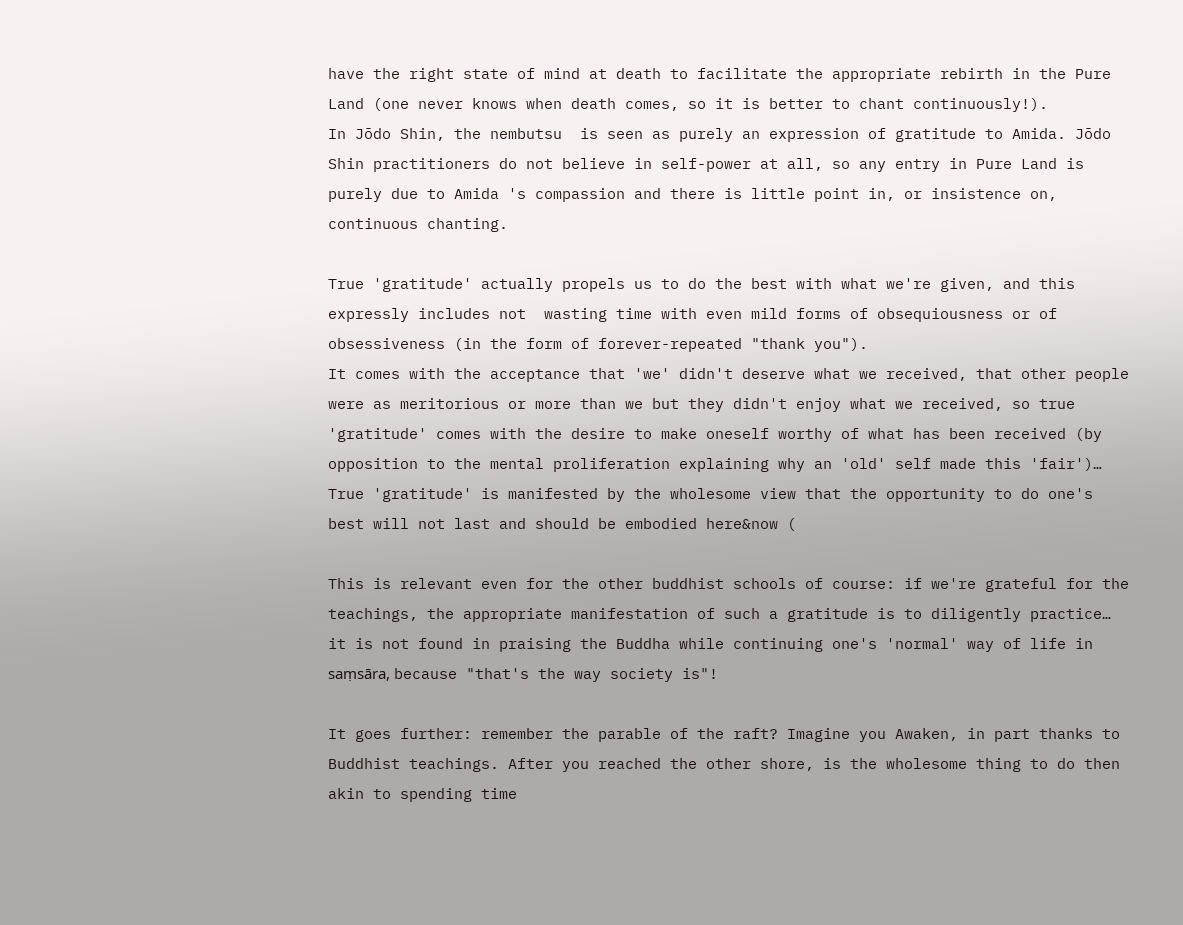have the right state of mind at death to facilitate the appropriate rebirth in the Pure Land (one never knows when death comes, so it is better to chant continuously!).
In Jōdo Shin, the nembutsu  is seen as purely an expression of gratitude to Amida. Jōdo Shin practitioners do not believe in self-power at all, so any entry in Pure Land is purely due to Amida 's compassion and there is little point in, or insistence on, continuous chanting.

True 'gratitude' actually propels us to do the best with what we're given, and this expressly includes not  wasting time with even mild forms of obsequiousness or of obsessiveness (in the form of forever-repeated "thank you").
It comes with the acceptance that 'we' didn't deserve what we received, that other people were as meritorious or more than we but they didn't enjoy what we received, so true 'gratitude' comes with the desire to make oneself worthy of what has been received (by opposition to the mental proliferation explaining why an 'old' self made this 'fair')…
True 'gratitude' is manifested by the wholesome view that the opportunity to do one's best will not last and should be embodied here&now (

This is relevant even for the other buddhist schools of course: if we're grateful for the teachings, the appropriate manifestation of such a gratitude is to diligently practice… it is not found in praising the Buddha while continuing one's 'normal' way of life in saṃsāra, because "that's the way society is"!

It goes further: remember the parable of the raft? Imagine you Awaken, in part thanks to Buddhist teachings. After you reached the other shore, is the wholesome thing to do then akin to spending time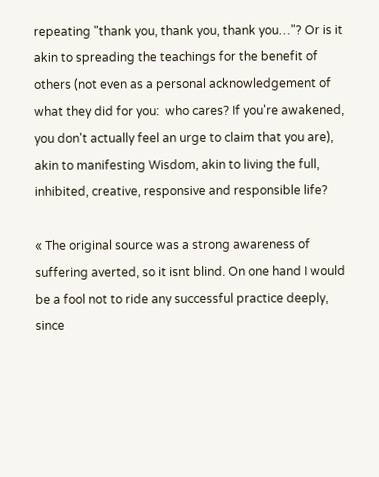repeating "thank you, thank you, thank you…"? Or is it akin to spreading the teachings for the benefit of others (not even as a personal acknowledgement of what they did for you:  who cares? If you're awakened, you don't actually feel an urge to claim that you are), akin to manifesting Wisdom, akin to living the full, inhibited, creative, responsive and responsible life?

« The original source was a strong awareness of suffering averted, so it isnt blind. On one hand I would be a fool not to ride any successful practice deeply, since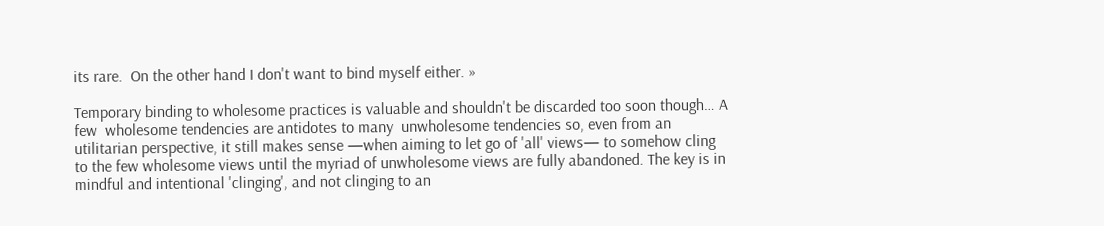its rare.  On the other hand I don't want to bind myself either. »

Temporary binding to wholesome practices is valuable and shouldn't be discarded too soon though… A few  wholesome tendencies are antidotes to many  unwholesome tendencies so, even from an utilitarian perspective, it still makes sense —when aiming to let go of 'all' views— to somehow cling to the few wholesome views until the myriad of unwholesome views are fully abandoned. The key is in mindful and intentional 'clinging', and not clinging to an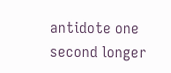antidote one second longer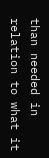than needed in relation to what it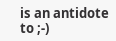is an antidote to ;-)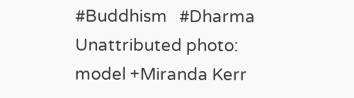#Buddhism   #Dharma
Unattributed photo: model +Miranda Kerr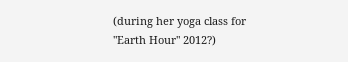(during her yoga class for "Earth Hour" 2012?)